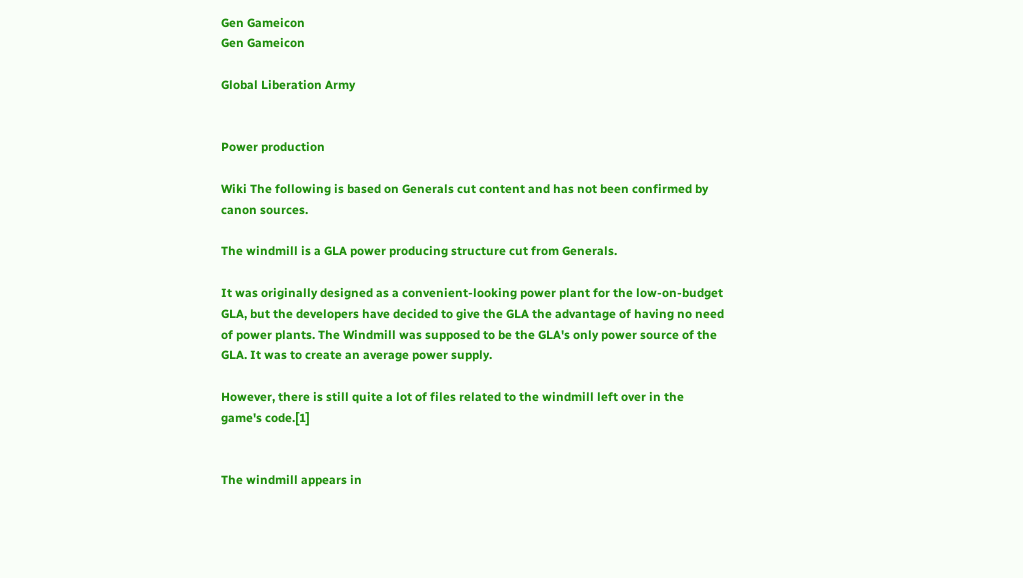Gen Gameicon
Gen Gameicon

Global Liberation Army


Power production

Wiki The following is based on Generals cut content and has not been confirmed by canon sources.

The windmill is a GLA power producing structure cut from Generals.

It was originally designed as a convenient-looking power plant for the low-on-budget GLA, but the developers have decided to give the GLA the advantage of having no need of power plants. The Windmill was supposed to be the GLA's only power source of the GLA. It was to create an average power supply.

However, there is still quite a lot of files related to the windmill left over in the game's code.[1]


The windmill appears in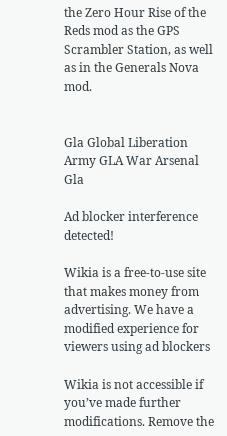the Zero Hour Rise of the Reds mod as the GPS Scrambler Station, as well as in the Generals Nova mod.


Gla Global Liberation Army GLA War Arsenal Gla

Ad blocker interference detected!

Wikia is a free-to-use site that makes money from advertising. We have a modified experience for viewers using ad blockers

Wikia is not accessible if you’ve made further modifications. Remove the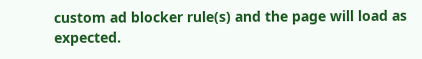custom ad blocker rule(s) and the page will load as expected.